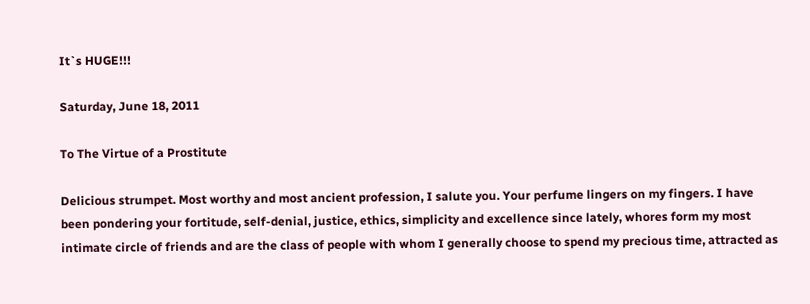It`s HUGE!!!

Saturday, June 18, 2011

To The Virtue of a Prostitute

Delicious strumpet. Most worthy and most ancient profession, I salute you. Your perfume lingers on my fingers. I have been pondering your fortitude, self-denial, justice, ethics, simplicity and excellence since lately, whores form my most intimate circle of friends and are the class of people with whom I generally choose to spend my precious time, attracted as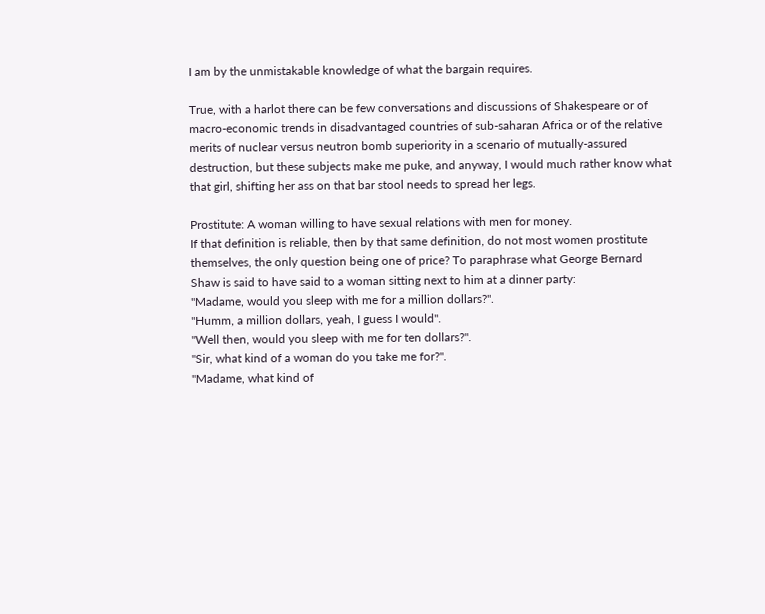I am by the unmistakable knowledge of what the bargain requires.

True, with a harlot there can be few conversations and discussions of Shakespeare or of macro-economic trends in disadvantaged countries of sub-saharan Africa or of the relative merits of nuclear versus neutron bomb superiority in a scenario of mutually-assured destruction, but these subjects make me puke, and anyway, I would much rather know what that girl, shifting her ass on that bar stool needs to spread her legs.

Prostitute: A woman willing to have sexual relations with men for money.
If that definition is reliable, then by that same definition, do not most women prostitute themselves, the only question being one of price? To paraphrase what George Bernard Shaw is said to have said to a woman sitting next to him at a dinner party:
"Madame, would you sleep with me for a million dollars?".
"Humm, a million dollars, yeah, I guess I would".
"Well then, would you sleep with me for ten dollars?".
"Sir, what kind of a woman do you take me for?".
"Madame, what kind of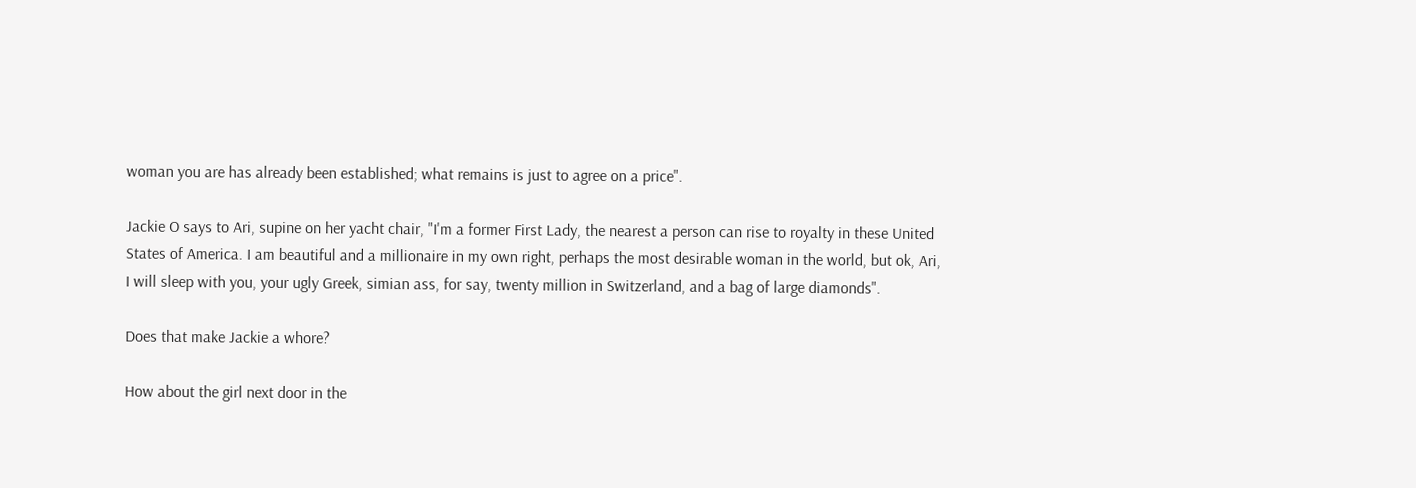woman you are has already been established; what remains is just to agree on a price".

Jackie O says to Ari, supine on her yacht chair, "I'm a former First Lady, the nearest a person can rise to royalty in these United States of America. I am beautiful and a millionaire in my own right, perhaps the most desirable woman in the world, but ok, Ari, I will sleep with you, your ugly Greek, simian ass, for say, twenty million in Switzerland, and a bag of large diamonds".

Does that make Jackie a whore?

How about the girl next door in the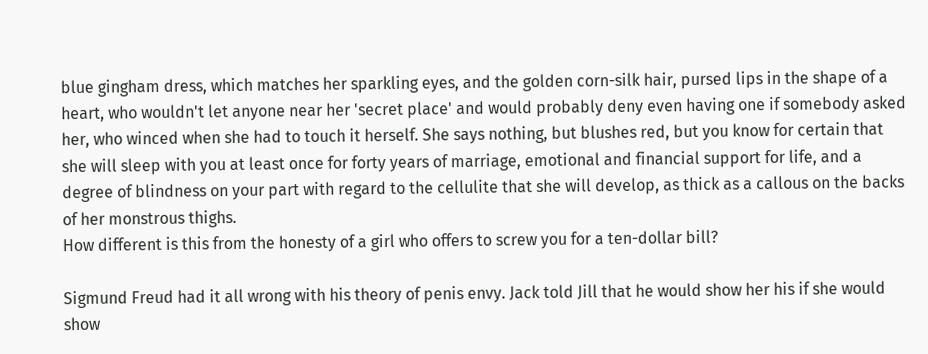blue gingham dress, which matches her sparkling eyes, and the golden corn-silk hair, pursed lips in the shape of a heart, who wouldn't let anyone near her 'secret place' and would probably deny even having one if somebody asked her, who winced when she had to touch it herself. She says nothing, but blushes red, but you know for certain that she will sleep with you at least once for forty years of marriage, emotional and financial support for life, and a degree of blindness on your part with regard to the cellulite that she will develop, as thick as a callous on the backs of her monstrous thighs.
How different is this from the honesty of a girl who offers to screw you for a ten-dollar bill?

Sigmund Freud had it all wrong with his theory of penis envy. Jack told Jill that he would show her his if she would show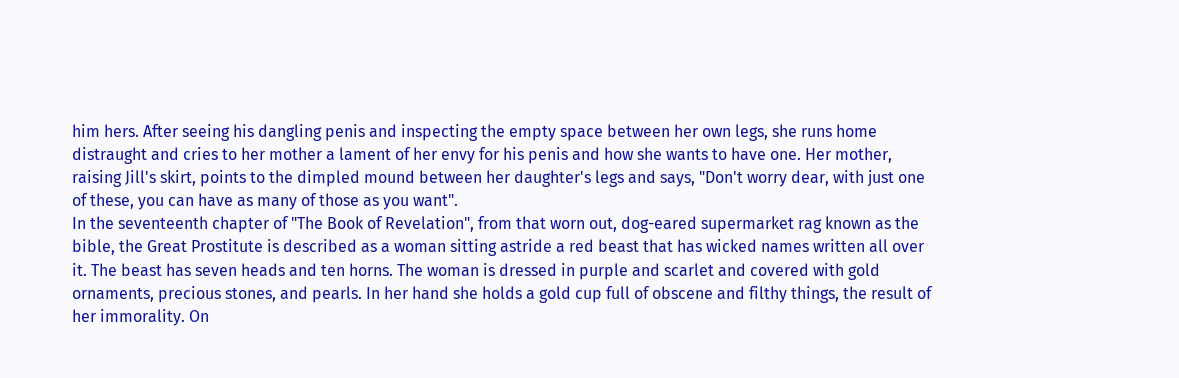him hers. After seeing his dangling penis and inspecting the empty space between her own legs, she runs home distraught and cries to her mother a lament of her envy for his penis and how she wants to have one. Her mother, raising Jill's skirt, points to the dimpled mound between her daughter's legs and says, "Don't worry dear, with just one of these, you can have as many of those as you want".
In the seventeenth chapter of "The Book of Revelation", from that worn out, dog-eared supermarket rag known as the bible, the Great Prostitute is described as a woman sitting astride a red beast that has wicked names written all over it. The beast has seven heads and ten horns. The woman is dressed in purple and scarlet and covered with gold ornaments, precious stones, and pearls. In her hand she holds a gold cup full of obscene and filthy things, the result of her immorality. On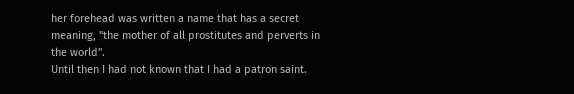her forehead was written a name that has a secret meaning, "the mother of all prostitutes and perverts in the world".
Until then I had not known that I had a patron saint.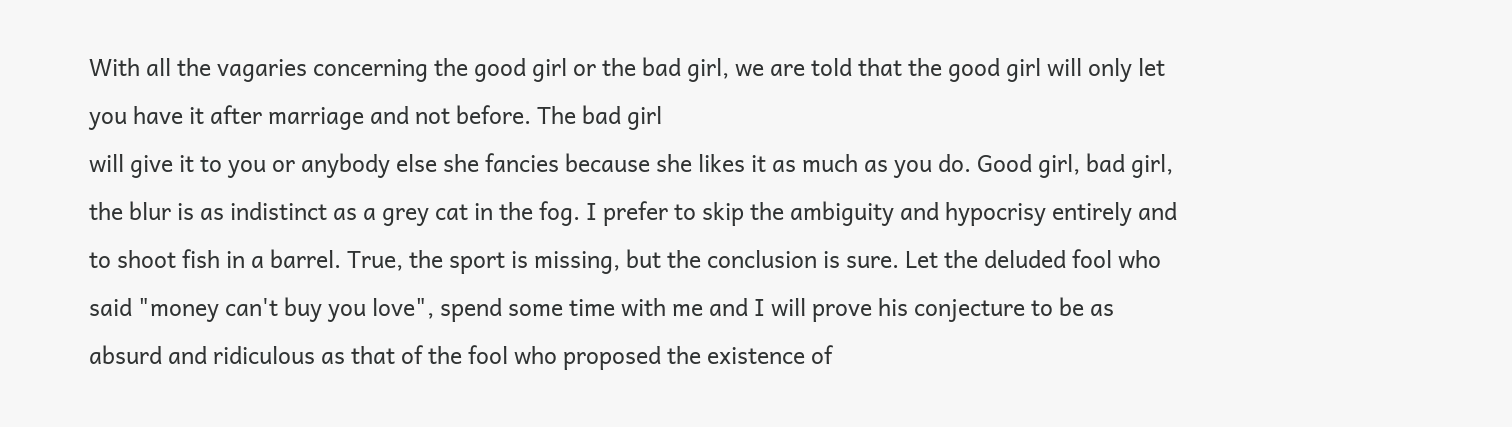With all the vagaries concerning the good girl or the bad girl, we are told that the good girl will only let you have it after marriage and not before. The bad girl
will give it to you or anybody else she fancies because she likes it as much as you do. Good girl, bad girl, the blur is as indistinct as a grey cat in the fog. I prefer to skip the ambiguity and hypocrisy entirely and to shoot fish in a barrel. True, the sport is missing, but the conclusion is sure. Let the deluded fool who said "money can't buy you love", spend some time with me and I will prove his conjecture to be as absurd and ridiculous as that of the fool who proposed the existence of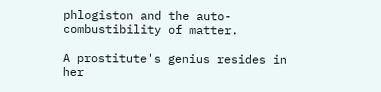phlogiston and the auto-combustibility of matter.

A prostitute's genius resides in her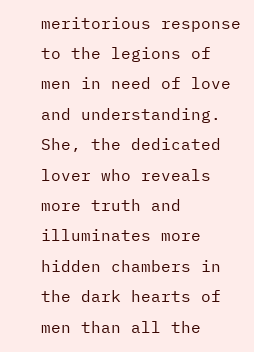meritorious response to the legions of men in need of love and understanding. She, the dedicated lover who reveals more truth and illuminates more hidden chambers in the dark hearts of men than all the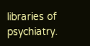libraries of psychiatry.